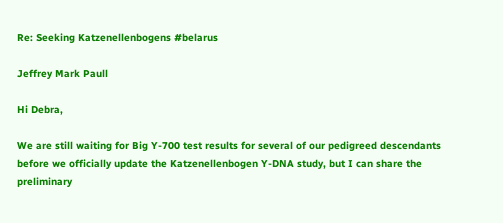Re: Seeking Katzenellenbogens #belarus

Jeffrey Mark Paull

Hi Debra,

We are still waiting for Big Y-700 test results for several of our pedigreed descendants before we officially update the Katzenellenbogen Y-DNA study, but I can share the preliminary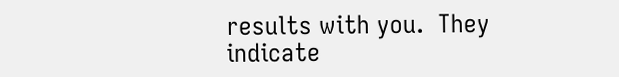results with you.  They indicate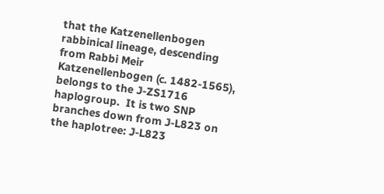that the Katzenellenbogen rabbinical lineage, descending from Rabbi Meir Katzenellenbogen (c. 1482-1565), belongs to the J-ZS1716 haplogroup.  It is two SNP branches down from J-L823 on the haplotree: J-L823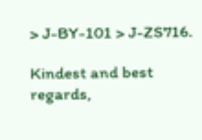> J-BY-101 > J-ZS716.

Kindest and best regards,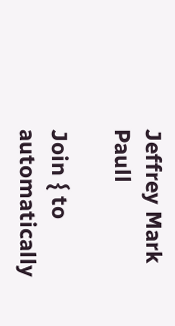Jeffrey Mark Paull

Join { to automatically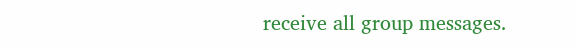receive all group messages.